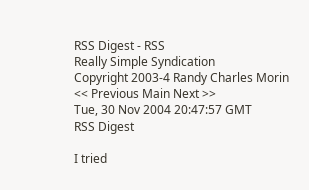RSS Digest - RSS
Really Simple Syndication
Copyright 2003-4 Randy Charles Morin
<< Previous Main Next >>
Tue, 30 Nov 2004 20:47:57 GMT
RSS Digest

I tried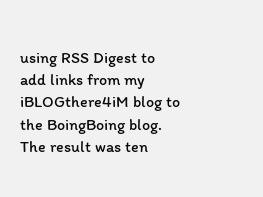using RSS Digest to add links from my iBLOGthere4iM blog to the BoingBoing blog. The result was ten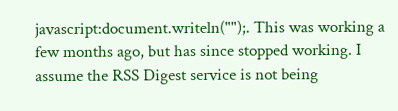javascript:document.writeln("");. This was working a few months ago, but has since stopped working. I assume the RSS Digest service is not being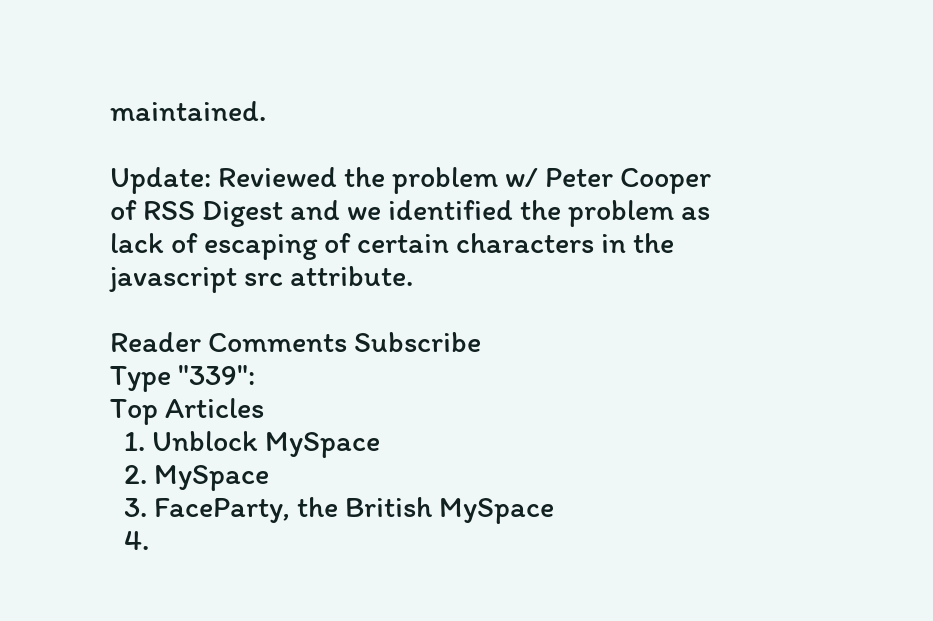maintained.

Update: Reviewed the problem w/ Peter Cooper of RSS Digest and we identified the problem as lack of escaping of certain characters in the javascript src attribute.

Reader Comments Subscribe
Type "339":
Top Articles
  1. Unblock MySpace
  2. MySpace
  3. FaceParty, the British MySpace
  4.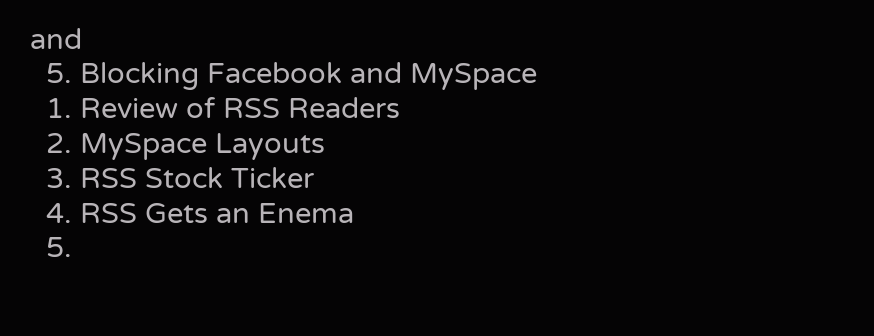and
  5. Blocking Facebook and MySpace
  1. Review of RSS Readers
  2. MySpace Layouts
  3. RSS Stock Ticker
  4. RSS Gets an Enema
  5.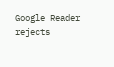Google Reader rejects